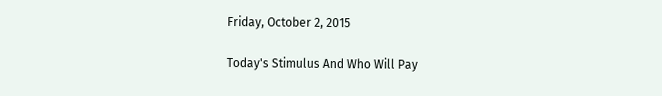Friday, October 2, 2015

Today's Stimulus And Who Will Pay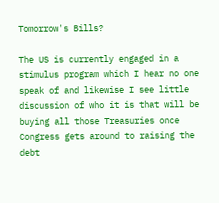Tomorrow's Bills?

The US is currently engaged in a stimulus program which I hear no one speak of and likewise I see little discussion of who it is that will be buying all those Treasuries once Congress gets around to raising the debt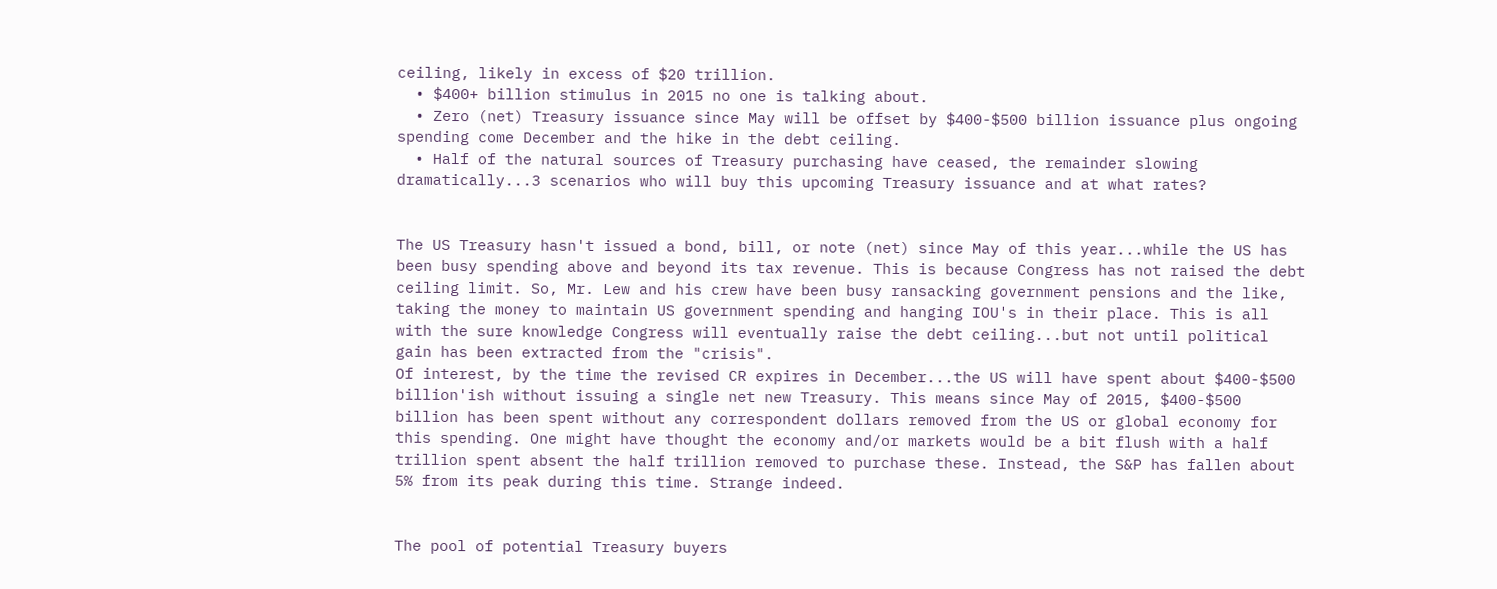ceiling, likely in excess of $20 trillion.
  • $400+ billion stimulus in 2015 no one is talking about.
  • Zero (net) Treasury issuance since May will be offset by $400-$500 billion issuance plus ongoing spending come December and the hike in the debt ceiling.
  • Half of the natural sources of Treasury purchasing have ceased, the remainder slowing dramatically...3 scenarios who will buy this upcoming Treasury issuance and at what rates?


The US Treasury hasn't issued a bond, bill, or note (net) since May of this year...while the US has been busy spending above and beyond its tax revenue. This is because Congress has not raised the debt ceiling limit. So, Mr. Lew and his crew have been busy ransacking government pensions and the like, taking the money to maintain US government spending and hanging IOU's in their place. This is all with the sure knowledge Congress will eventually raise the debt ceiling...but not until political gain has been extracted from the "crisis".
Of interest, by the time the revised CR expires in December...the US will have spent about $400-$500 billion'ish without issuing a single net new Treasury. This means since May of 2015, $400-$500 billion has been spent without any correspondent dollars removed from the US or global economy for this spending. One might have thought the economy and/or markets would be a bit flush with a half trillion spent absent the half trillion removed to purchase these. Instead, the S&P has fallen about 5% from its peak during this time. Strange indeed.


The pool of potential Treasury buyers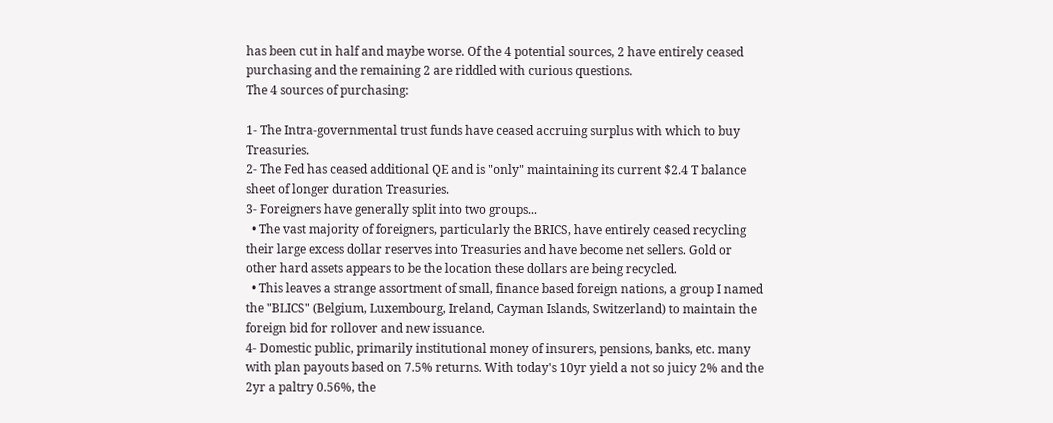has been cut in half and maybe worse. Of the 4 potential sources, 2 have entirely ceased purchasing and the remaining 2 are riddled with curious questions.
The 4 sources of purchasing:

1- The Intra-governmental trust funds have ceased accruing surplus with which to buy Treasuries.
2- The Fed has ceased additional QE and is "only" maintaining its current $2.4 T balance sheet of longer duration Treasuries.
3- Foreigners have generally split into two groups...
  • The vast majority of foreigners, particularly the BRICS, have entirely ceased recycling their large excess dollar reserves into Treasuries and have become net sellers. Gold or other hard assets appears to be the location these dollars are being recycled.
  • This leaves a strange assortment of small, finance based foreign nations, a group I named the "BLICS" (Belgium, Luxembourg, Ireland, Cayman Islands, Switzerland) to maintain the foreign bid for rollover and new issuance.
4- Domestic public, primarily institutional money of insurers, pensions, banks, etc. many with plan payouts based on 7.5% returns. With today's 10yr yield a not so juicy 2% and the 2yr a paltry 0.56%, the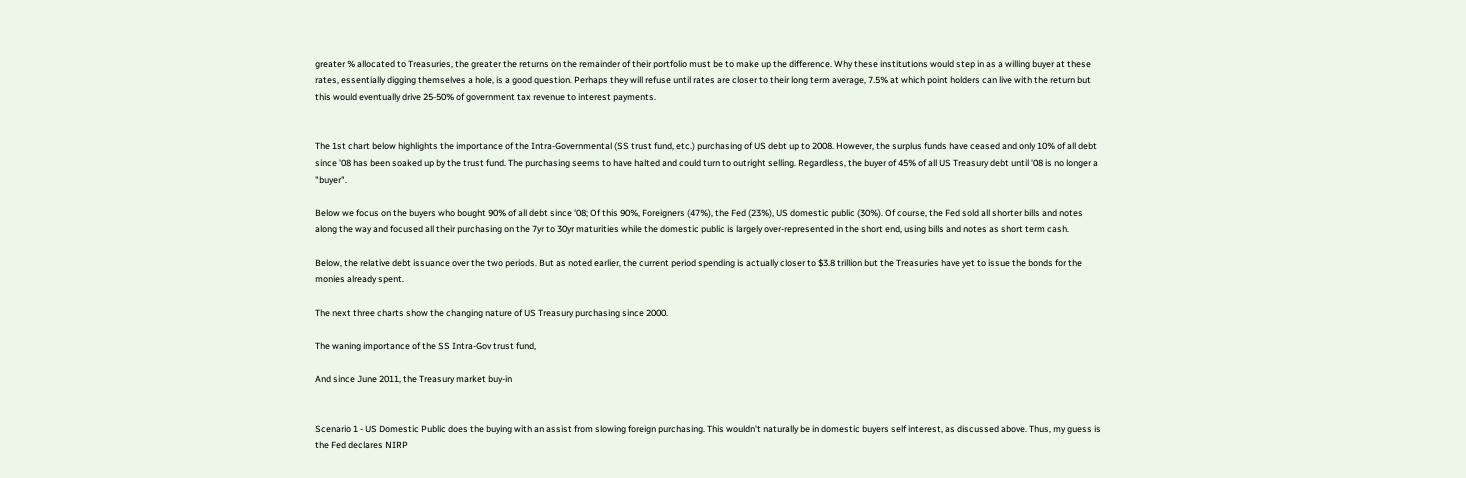greater % allocated to Treasuries, the greater the returns on the remainder of their portfolio must be to make up the difference. Why these institutions would step in as a willing buyer at these rates, essentially digging themselves a hole, is a good question. Perhaps they will refuse until rates are closer to their long term average, 7.5% at which point holders can live with the return but this would eventually drive 25-50% of government tax revenue to interest payments.


The 1st chart below highlights the importance of the Intra-Governmental (SS trust fund, etc.) purchasing of US debt up to 2008. However, the surplus funds have ceased and only 10% of all debt since '08 has been soaked up by the trust fund. The purchasing seems to have halted and could turn to outright selling. Regardless, the buyer of 45% of all US Treasury debt until '08 is no longer a "buyer".

Below we focus on the buyers who bought 90% of all debt since '08; Of this 90%, Foreigners (47%), the Fed (23%), US domestic public (30%). Of course, the Fed sold all shorter bills and notes along the way and focused all their purchasing on the 7yr to 30yr maturities while the domestic public is largely over-represented in the short end, using bills and notes as short term cash.

Below, the relative debt issuance over the two periods. But as noted earlier, the current period spending is actually closer to $3.8 trillion but the Treasuries have yet to issue the bonds for the monies already spent.

The next three charts show the changing nature of US Treasury purchasing since 2000.

The waning importance of the SS Intra-Gov trust fund,

And since June 2011, the Treasury market buy-in


Scenario 1 - US Domestic Public does the buying with an assist from slowing foreign purchasing. This wouldn't naturally be in domestic buyers self interest, as discussed above. Thus, my guess is the Fed declares NIRP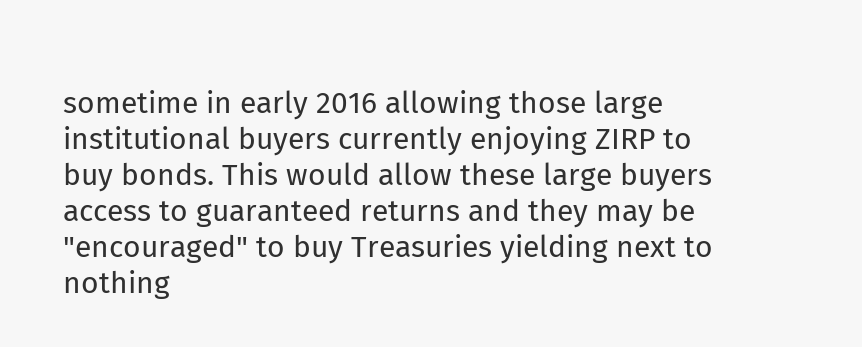sometime in early 2016 allowing those large institutional buyers currently enjoying ZIRP to buy bonds. This would allow these large buyers access to guaranteed returns and they may be "encouraged" to buy Treasuries yielding next to nothing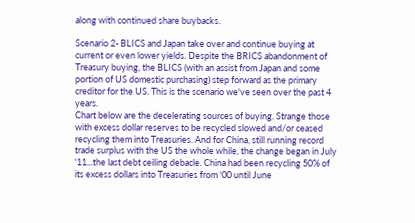along with continued share buybacks.

Scenario 2- BLICS and Japan take over and continue buying at current or even lower yields. Despite the BRICS abandonment of Treasury buying, the BLICS (with an assist from Japan and some portion of US domestic purchasing) step forward as the primary creditor for the US. This is the scenario we've seen over the past 4 years.
Chart below are the decelerating sources of buying. Strange those with excess dollar reserves to be recycled slowed and/or ceased recycling them into Treasuries. And for China, still running record trade surplus with the US the whole while, the change began in July '11...the last debt ceiling debacle. China had been recycling 50% of its excess dollars into Treasuries from '00 until June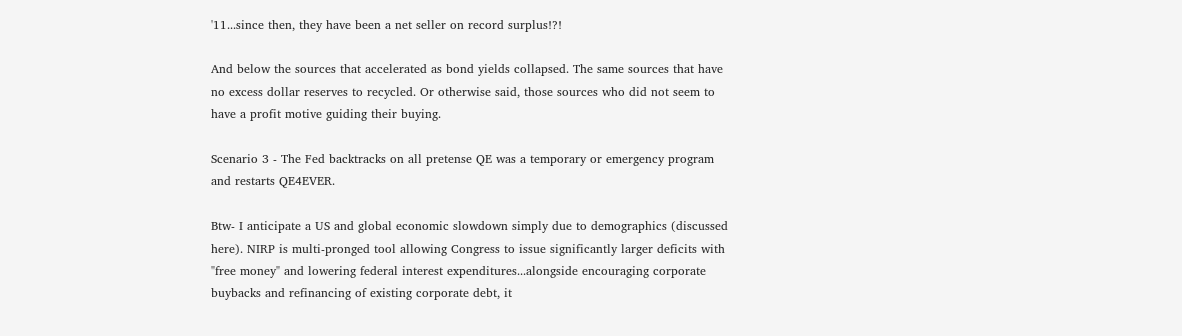'11...since then, they have been a net seller on record surplus!?!

And below the sources that accelerated as bond yields collapsed. The same sources that have no excess dollar reserves to recycled. Or otherwise said, those sources who did not seem to have a profit motive guiding their buying.

Scenario 3 - The Fed backtracks on all pretense QE was a temporary or emergency program and restarts QE4EVER.

Btw- I anticipate a US and global economic slowdown simply due to demographics (discussed here). NIRP is multi-pronged tool allowing Congress to issue significantly larger deficits with "free money" and lowering federal interest expenditures...alongside encouraging corporate buybacks and refinancing of existing corporate debt, it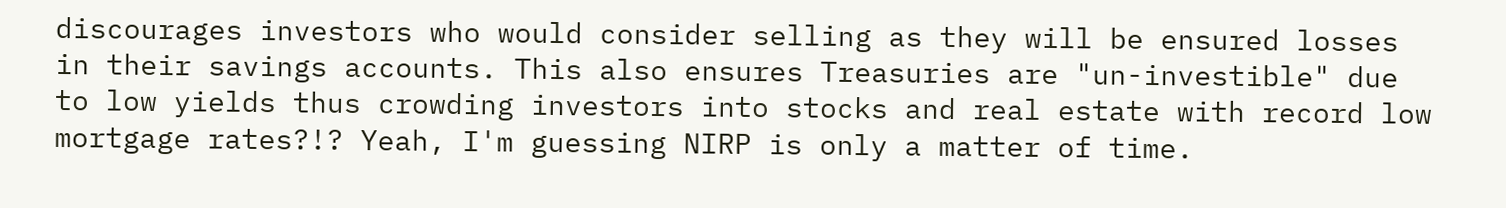discourages investors who would consider selling as they will be ensured losses in their savings accounts. This also ensures Treasuries are "un-investible" due to low yields thus crowding investors into stocks and real estate with record low mortgage rates?!? Yeah, I'm guessing NIRP is only a matter of time.